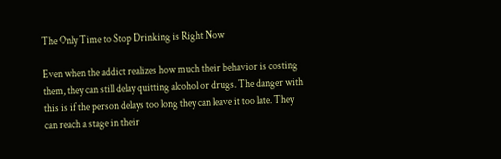The Only Time to Stop Drinking is Right Now

Even when the addict realizes how much their behavior is costing them, they can still delay quitting alcohol or drugs. The danger with this is if the person delays too long they can leave it too late. They can reach a stage in their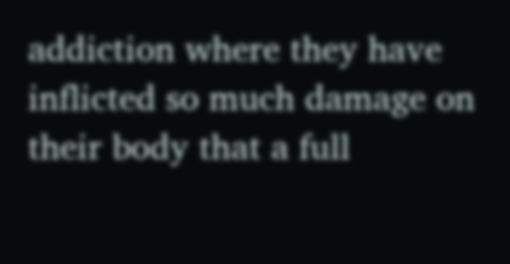addiction where they have inflicted so much damage on their body that a full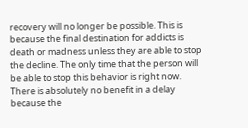recovery will no longer be possible. This is because the final destination for addicts is death or madness unless they are able to stop the decline. The only time that the person will be able to stop this behavior is right now. There is absolutely no benefit in a delay because the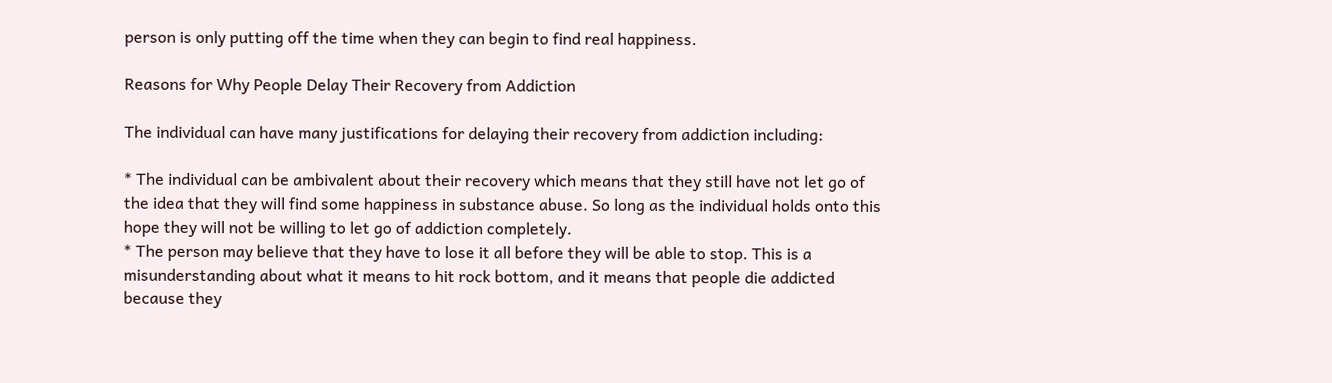person is only putting off the time when they can begin to find real happiness.

Reasons for Why People Delay Their Recovery from Addiction

The individual can have many justifications for delaying their recovery from addiction including:

* The individual can be ambivalent about their recovery which means that they still have not let go of the idea that they will find some happiness in substance abuse. So long as the individual holds onto this hope they will not be willing to let go of addiction completely.
* The person may believe that they have to lose it all before they will be able to stop. This is a misunderstanding about what it means to hit rock bottom, and it means that people die addicted because they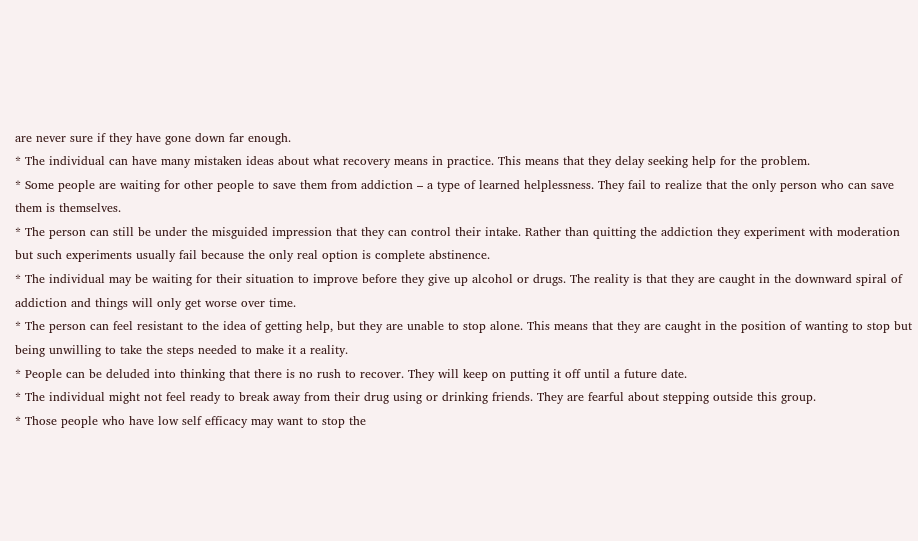are never sure if they have gone down far enough.
* The individual can have many mistaken ideas about what recovery means in practice. This means that they delay seeking help for the problem.
* Some people are waiting for other people to save them from addiction – a type of learned helplessness. They fail to realize that the only person who can save them is themselves.
* The person can still be under the misguided impression that they can control their intake. Rather than quitting the addiction they experiment with moderation but such experiments usually fail because the only real option is complete abstinence.
* The individual may be waiting for their situation to improve before they give up alcohol or drugs. The reality is that they are caught in the downward spiral of addiction and things will only get worse over time.
* The person can feel resistant to the idea of getting help, but they are unable to stop alone. This means that they are caught in the position of wanting to stop but being unwilling to take the steps needed to make it a reality.
* People can be deluded into thinking that there is no rush to recover. They will keep on putting it off until a future date.
* The individual might not feel ready to break away from their drug using or drinking friends. They are fearful about stepping outside this group.
* Those people who have low self efficacy may want to stop the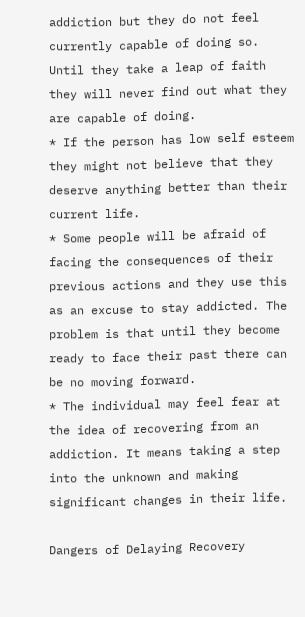addiction but they do not feel currently capable of doing so. Until they take a leap of faith they will never find out what they are capable of doing.
* If the person has low self esteem they might not believe that they deserve anything better than their current life.
* Some people will be afraid of facing the consequences of their previous actions and they use this as an excuse to stay addicted. The problem is that until they become ready to face their past there can be no moving forward.
* The individual may feel fear at the idea of recovering from an addiction. It means taking a step into the unknown and making significant changes in their life.

Dangers of Delaying Recovery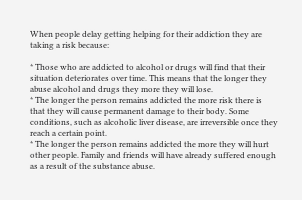When people delay getting helping for their addiction they are taking a risk because:

* Those who are addicted to alcohol or drugs will find that their situation deteriorates over time. This means that the longer they abuse alcohol and drugs they more they will lose.
* The longer the person remains addicted the more risk there is that they will cause permanent damage to their body. Some conditions, such as alcoholic liver disease, are irreversible once they reach a certain point.
* The longer the person remains addicted the more they will hurt other people. Family and friends will have already suffered enough as a result of the substance abuse.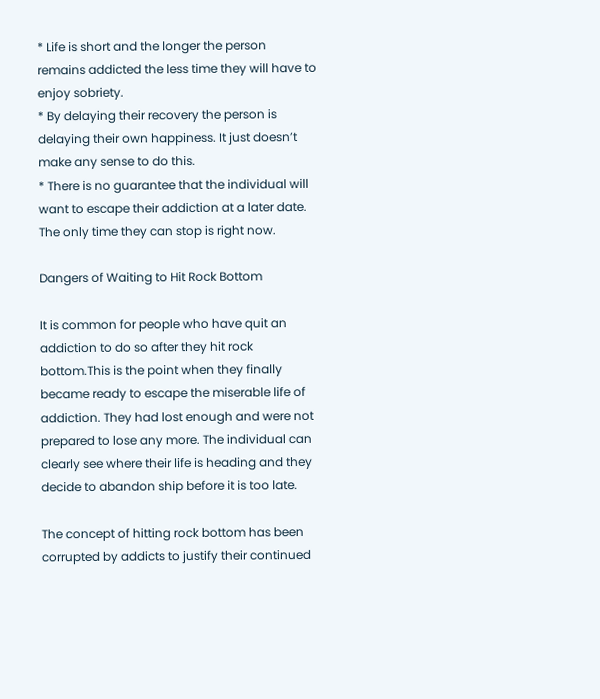* Life is short and the longer the person remains addicted the less time they will have to enjoy sobriety.
* By delaying their recovery the person is delaying their own happiness. It just doesn’t make any sense to do this.
* There is no guarantee that the individual will want to escape their addiction at a later date. The only time they can stop is right now.

Dangers of Waiting to Hit Rock Bottom

It is common for people who have quit an addiction to do so after they hit rock bottom.This is the point when they finally became ready to escape the miserable life of addiction. They had lost enough and were not prepared to lose any more. The individual can clearly see where their life is heading and they decide to abandon ship before it is too late.

The concept of hitting rock bottom has been corrupted by addicts to justify their continued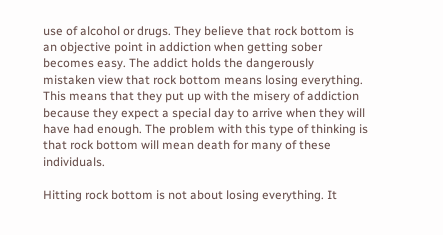use of alcohol or drugs. They believe that rock bottom is an objective point in addiction when getting sober becomes easy. The addict holds the dangerously mistaken view that rock bottom means losing everything. This means that they put up with the misery of addiction because they expect a special day to arrive when they will have had enough. The problem with this type of thinking is that rock bottom will mean death for many of these individuals.

Hitting rock bottom is not about losing everything. It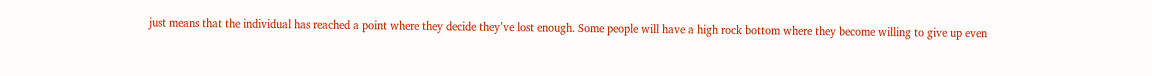just means that the individual has reached a point where they decide they’ve lost enough. Some people will have a high rock bottom where they become willing to give up even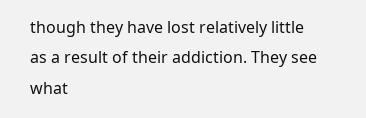though they have lost relatively little as a result of their addiction. They see what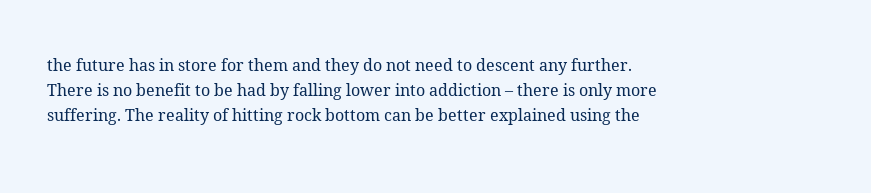the future has in store for them and they do not need to descent any further. There is no benefit to be had by falling lower into addiction – there is only more suffering. The reality of hitting rock bottom can be better explained using the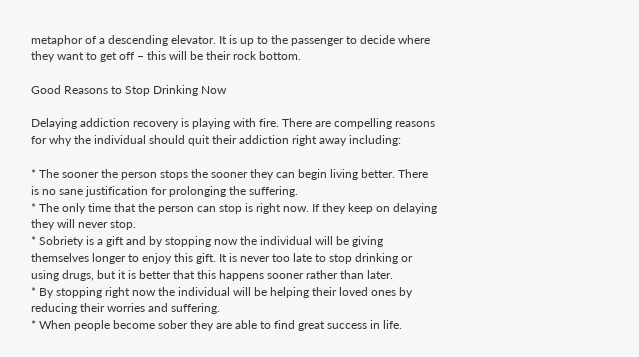metaphor of a descending elevator. It is up to the passenger to decide where they want to get off – this will be their rock bottom.

Good Reasons to Stop Drinking Now

Delaying addiction recovery is playing with fire. There are compelling reasons for why the individual should quit their addiction right away including:

* The sooner the person stops the sooner they can begin living better. There is no sane justification for prolonging the suffering.
* The only time that the person can stop is right now. If they keep on delaying they will never stop.
* Sobriety is a gift and by stopping now the individual will be giving themselves longer to enjoy this gift. It is never too late to stop drinking or using drugs, but it is better that this happens sooner rather than later.
* By stopping right now the individual will be helping their loved ones by reducing their worries and suffering.
* When people become sober they are able to find great success in life.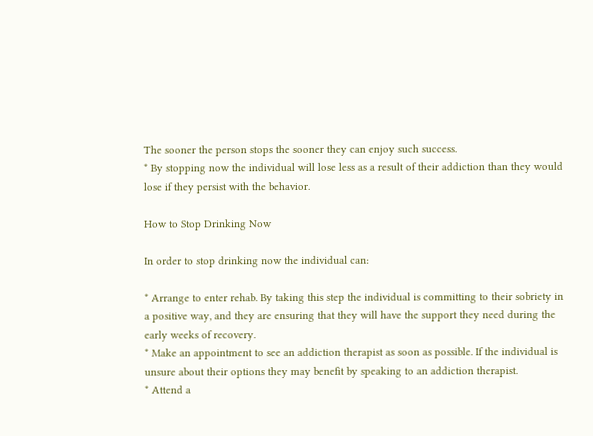The sooner the person stops the sooner they can enjoy such success.
* By stopping now the individual will lose less as a result of their addiction than they would lose if they persist with the behavior.

How to Stop Drinking Now

In order to stop drinking now the individual can:

* Arrange to enter rehab. By taking this step the individual is committing to their sobriety in a positive way, and they are ensuring that they will have the support they need during the early weeks of recovery.
* Make an appointment to see an addiction therapist as soon as possible. If the individual is unsure about their options they may benefit by speaking to an addiction therapist.
* Attend a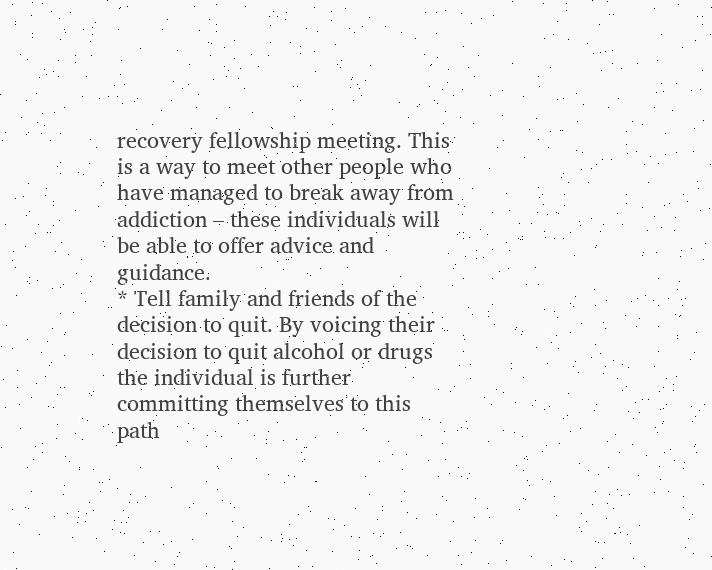recovery fellowship meeting. This is a way to meet other people who have managed to break away from addiction – these individuals will be able to offer advice and guidance.
* Tell family and friends of the decision to quit. By voicing their decision to quit alcohol or drugs the individual is further committing themselves to this path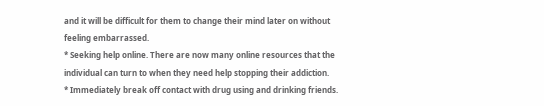and it will be difficult for them to change their mind later on without feeling embarrassed.
* Seeking help online. There are now many online resources that the individual can turn to when they need help stopping their addiction.
* Immediately break off contact with drug using and drinking friends.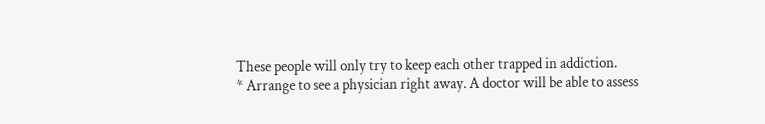These people will only try to keep each other trapped in addiction.
* Arrange to see a physician right away. A doctor will be able to assess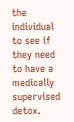the individual to see if they need to have a medically supervised detox.